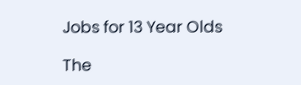Jobs for 13 Year Olds

The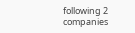following 2 companies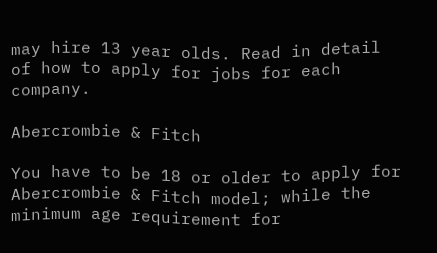may hire 13 year olds. Read in detail of how to apply for jobs for each company.

Abercrombie & Fitch

You have to be 18 or older to apply for Abercrombie & Fitch model; while the minimum age requirement for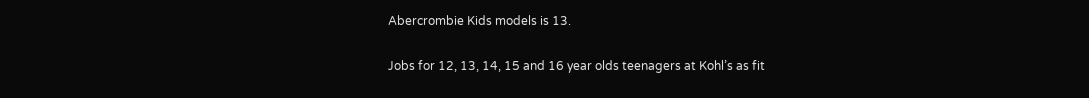Abercrombie Kids models is 13.


Jobs for 12, 13, 14, 15 and 16 year olds teenagers at Kohl’s as fit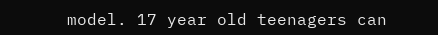model. 17 year old teenagers can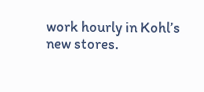work hourly in Kohl’s new stores.